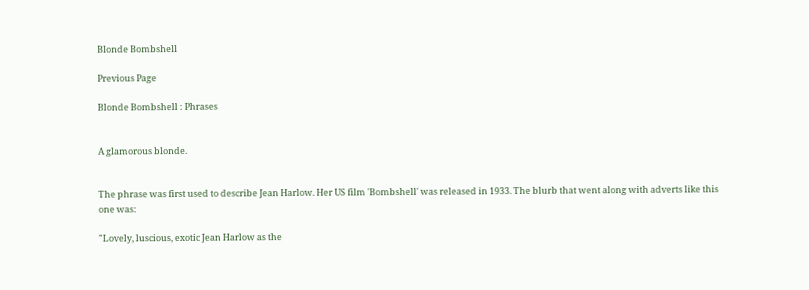Blonde Bombshell

Previous Page

Blonde Bombshell : Phrases


A glamorous blonde.


The phrase was first used to describe Jean Harlow. Her US film 'Bombshell' was released in 1933. The blurb that went along with adverts like this one was:

"Lovely, luscious, exotic Jean Harlow as the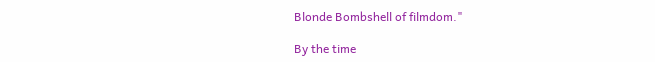Blonde Bombshell of filmdom."

By the time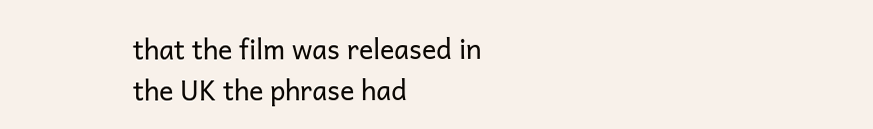that the film was released in the UK the phrase had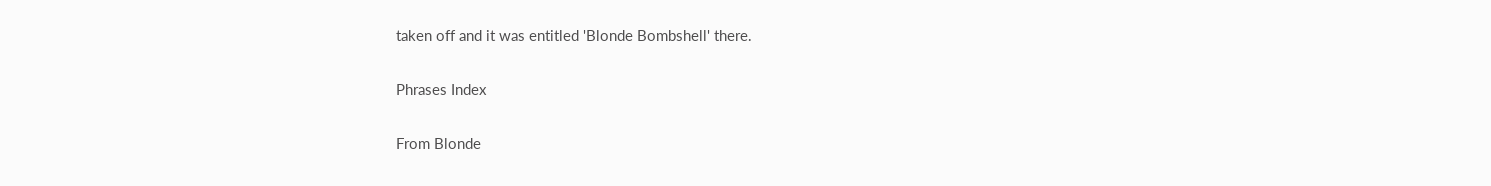taken off and it was entitled 'Blonde Bombshell' there.

Phrases Index

From Blonde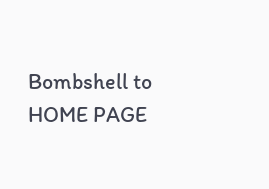Bombshell to HOME PAGE